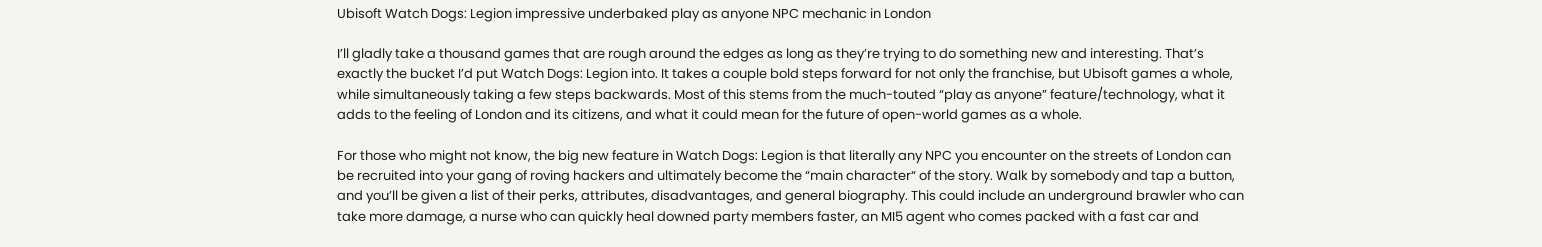Ubisoft Watch Dogs: Legion impressive underbaked play as anyone NPC mechanic in London

I’ll gladly take a thousand games that are rough around the edges as long as they’re trying to do something new and interesting. That’s exactly the bucket I’d put Watch Dogs: Legion into. It takes a couple bold steps forward for not only the franchise, but Ubisoft games a whole, while simultaneously taking a few steps backwards. Most of this stems from the much-touted “play as anyone” feature/technology, what it adds to the feeling of London and its citizens, and what it could mean for the future of open-world games as a whole.

For those who might not know, the big new feature in Watch Dogs: Legion is that literally any NPC you encounter on the streets of London can be recruited into your gang of roving hackers and ultimately become the “main character“ of the story. Walk by somebody and tap a button, and you’ll be given a list of their perks, attributes, disadvantages, and general biography. This could include an underground brawler who can take more damage, a nurse who can quickly heal downed party members faster, an MI5 agent who comes packed with a fast car and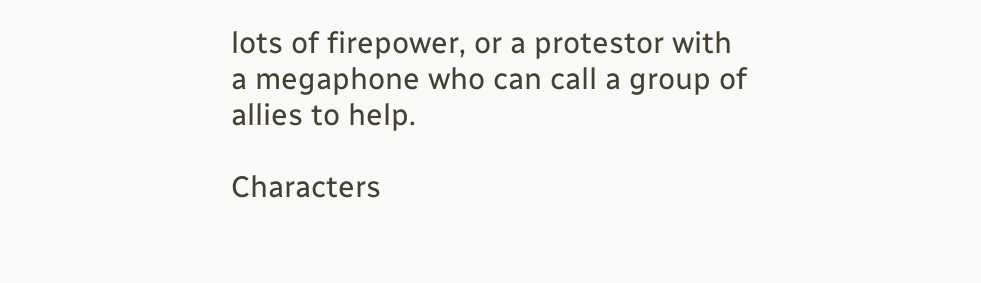lots of firepower, or a protestor with a megaphone who can call a group of allies to help.

Characters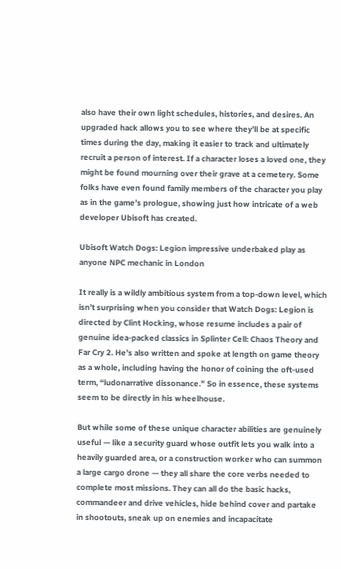also have their own light schedules, histories, and desires. An upgraded hack allows you to see where they’ll be at specific times during the day, making it easier to track and ultimately recruit a person of interest. If a character loses a loved one, they might be found mourning over their grave at a cemetery. Some folks have even found family members of the character you play as in the game’s prologue, showing just how intricate of a web developer Ubisoft has created.

Ubisoft Watch Dogs: Legion impressive underbaked play as anyone NPC mechanic in London

It really is a wildly ambitious system from a top-down level, which isn’t surprising when you consider that Watch Dogs: Legion is directed by Clint Hocking, whose resume includes a pair of genuine idea-packed classics in Splinter Cell: Chaos Theory and Far Cry 2. He’s also written and spoke at length on game theory as a whole, including having the honor of coining the oft-used term, “ludonarrative dissonance.” So in essence, these systems seem to be directly in his wheelhouse.

But while some of these unique character abilities are genuinely useful — like a security guard whose outfit lets you walk into a heavily guarded area, or a construction worker who can summon a large cargo drone — they all share the core verbs needed to complete most missions. They can all do the basic hacks, commandeer and drive vehicles, hide behind cover and partake in shootouts, sneak up on enemies and incapacitate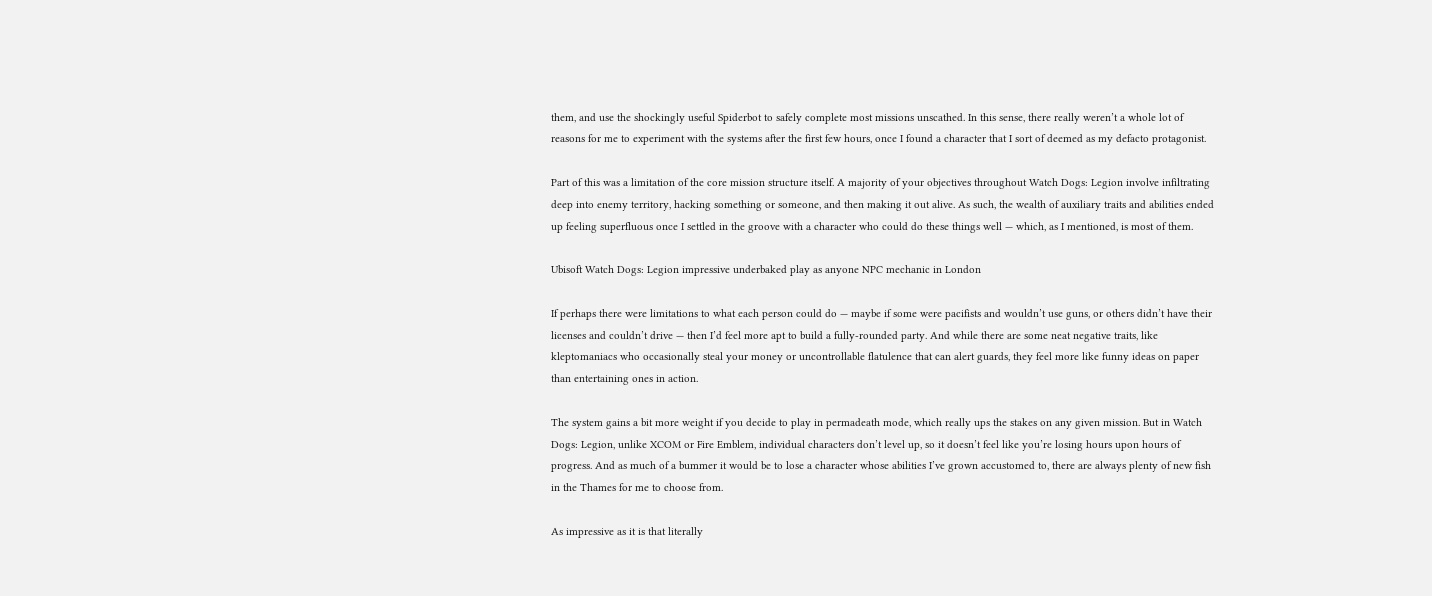them, and use the shockingly useful Spiderbot to safely complete most missions unscathed. In this sense, there really weren’t a whole lot of reasons for me to experiment with the systems after the first few hours, once I found a character that I sort of deemed as my defacto protagonist.

Part of this was a limitation of the core mission structure itself. A majority of your objectives throughout Watch Dogs: Legion involve infiltrating deep into enemy territory, hacking something or someone, and then making it out alive. As such, the wealth of auxiliary traits and abilities ended up feeling superfluous once I settled in the groove with a character who could do these things well — which, as I mentioned, is most of them.

Ubisoft Watch Dogs: Legion impressive underbaked play as anyone NPC mechanic in London

If perhaps there were limitations to what each person could do — maybe if some were pacifists and wouldn’t use guns, or others didn’t have their licenses and couldn’t drive — then I’d feel more apt to build a fully-rounded party. And while there are some neat negative traits, like kleptomaniacs who occasionally steal your money or uncontrollable flatulence that can alert guards, they feel more like funny ideas on paper than entertaining ones in action.

The system gains a bit more weight if you decide to play in permadeath mode, which really ups the stakes on any given mission. But in Watch Dogs: Legion, unlike XCOM or Fire Emblem, individual characters don’t level up, so it doesn’t feel like you’re losing hours upon hours of progress. And as much of a bummer it would be to lose a character whose abilities I’ve grown accustomed to, there are always plenty of new fish in the Thames for me to choose from.

As impressive as it is that literally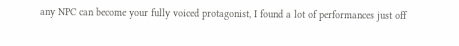any NPC can become your fully voiced protagonist, I found a lot of performances just off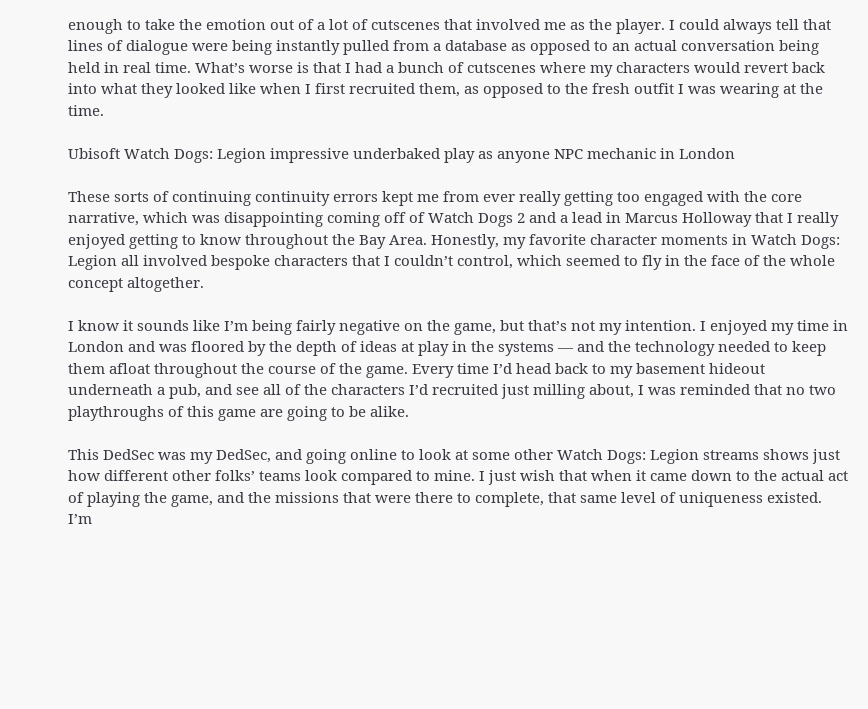enough to take the emotion out of a lot of cutscenes that involved me as the player. I could always tell that lines of dialogue were being instantly pulled from a database as opposed to an actual conversation being held in real time. What’s worse is that I had a bunch of cutscenes where my characters would revert back into what they looked like when I first recruited them, as opposed to the fresh outfit I was wearing at the time.

Ubisoft Watch Dogs: Legion impressive underbaked play as anyone NPC mechanic in London

These sorts of continuing continuity errors kept me from ever really getting too engaged with the core narrative, which was disappointing coming off of Watch Dogs 2 and a lead in Marcus Holloway that I really enjoyed getting to know throughout the Bay Area. Honestly, my favorite character moments in Watch Dogs: Legion all involved bespoke characters that I couldn’t control, which seemed to fly in the face of the whole concept altogether.

I know it sounds like I’m being fairly negative on the game, but that’s not my intention. I enjoyed my time in London and was floored by the depth of ideas at play in the systems — and the technology needed to keep them afloat throughout the course of the game. Every time I’d head back to my basement hideout underneath a pub, and see all of the characters I’d recruited just milling about, I was reminded that no two playthroughs of this game are going to be alike.

This DedSec was my DedSec, and going online to look at some other Watch Dogs: Legion streams shows just how different other folks’ teams look compared to mine. I just wish that when it came down to the actual act of playing the game, and the missions that were there to complete, that same level of uniqueness existed. I’m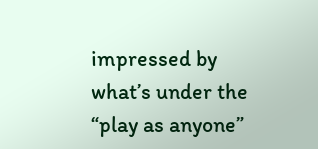impressed by what’s under the “play as anyone”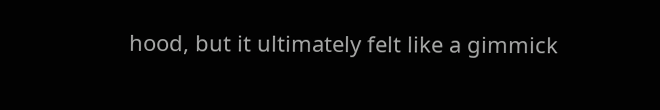hood, but it ultimately felt like a gimmick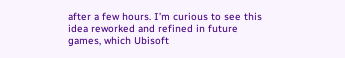after a few hours. I’m curious to see this idea reworked and refined in future games, which Ubisoft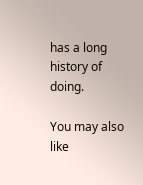has a long history of doing.

You may also like